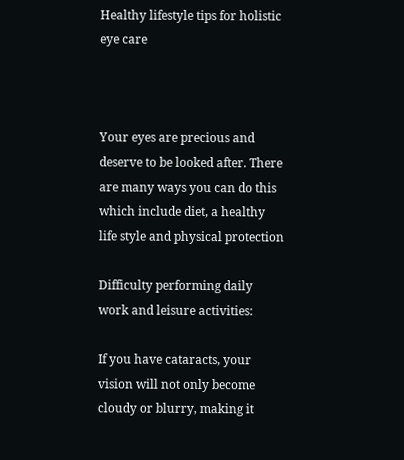Healthy lifestyle tips for holistic eye care



Your eyes are precious and deserve to be looked after. There are many ways you can do this which include diet, a healthy life style and physical protection

Difficulty performing daily work and leisure activities:

If you have cataracts, your vision will not only become cloudy or blurry, making it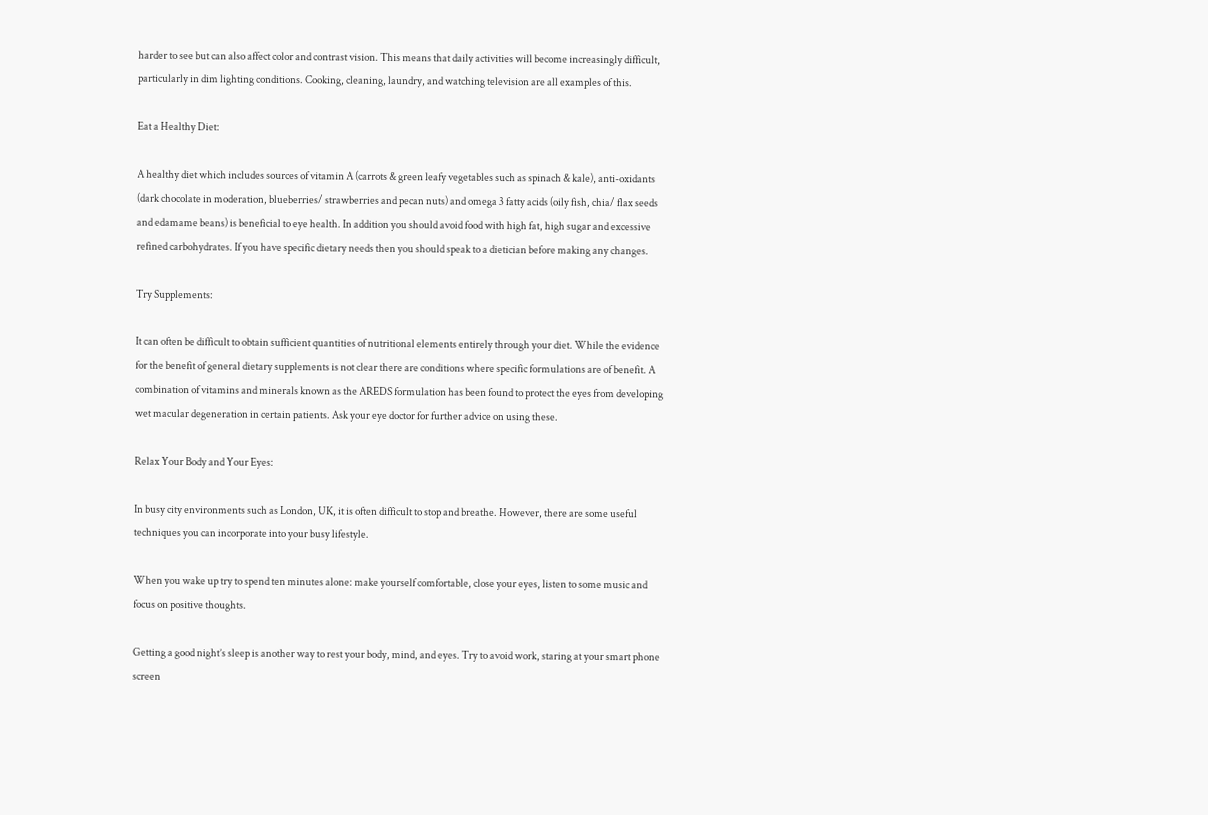harder to see but can also affect color and contrast vision. This means that daily activities will become increasingly difficult, particularly in dim lighting conditions. Cooking, cleaning, laundry, and watching television are all examples of this.

Eat a Healthy Diet:

A healthy diet which includes sources of vitamin A (carrots & green leafy vegetables such as spinach & kale), anti-oxidants (dark chocolate in moderation, blueberries/ strawberries and pecan nuts) and omega 3 fatty acids (oily fish, chia/ flax seeds and edamame beans) is beneficial to eye health. In addition you should avoid food with high fat, high sugar and excessive refined carbohydrates. If you have specific dietary needs then you should speak to a dietician before making any changes.

Try Supplements:

It can often be difficult to obtain sufficient quantities of nutritional elements entirely through your diet. While the evidence for the benefit of general dietary supplements is not clear there are conditions where specific formulations are of benefit. A combination of vitamins and minerals known as the AREDS formulation has been found to protect the eyes from developing wet macular degeneration in certain patients. Ask your eye doctor for further advice on using these.

Relax Your Body and Your Eyes:

In busy city environments such as London, UK, it is often difficult to stop and breathe. However, there are some useful techniques you can incorporate into your busy lifestyle.

When you wake up try to spend ten minutes alone: make yourself comfortable, close your eyes, listen to some music and focus on positive thoughts.

Getting a good night’s sleep is another way to rest your body, mind, and eyes. Try to avoid work, staring at your smart phone screen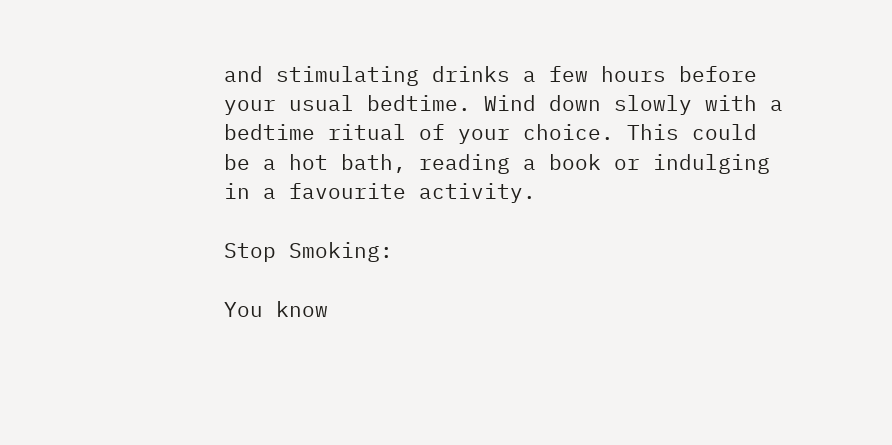and stimulating drinks a few hours before your usual bedtime. Wind down slowly with a bedtime ritual of your choice. This could be a hot bath, reading a book or indulging in a favourite activity.

Stop Smoking:

You know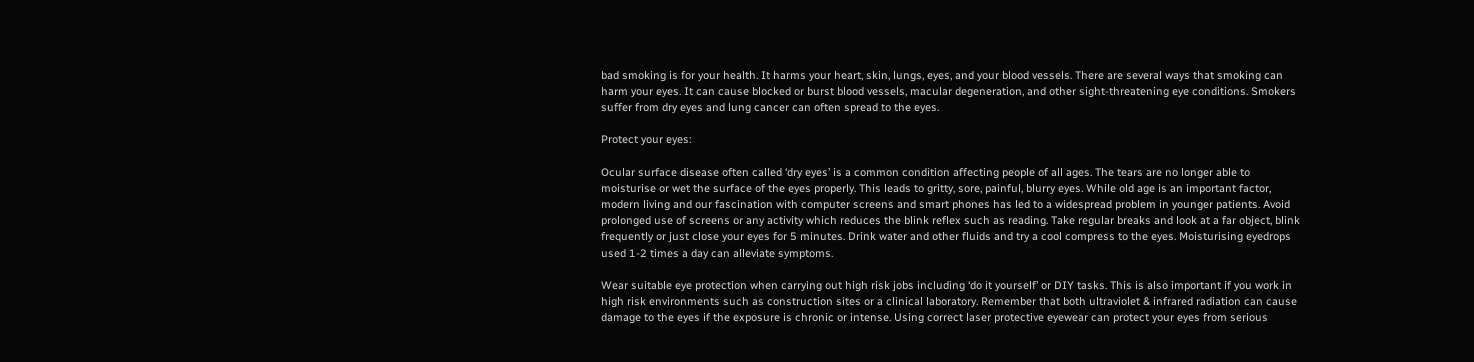bad smoking is for your health. It harms your heart, skin, lungs, eyes, and your blood vessels. There are several ways that smoking can harm your eyes. It can cause blocked or burst blood vessels, macular degeneration, and other sight-threatening eye conditions. Smokers suffer from dry eyes and lung cancer can often spread to the eyes.

Protect your eyes:

Ocular surface disease often called ‘dry eyes’ is a common condition affecting people of all ages. The tears are no longer able to moisturise or wet the surface of the eyes properly. This leads to gritty, sore, painful, blurry eyes. While old age is an important factor, modern living and our fascination with computer screens and smart phones has led to a widespread problem in younger patients. Avoid prolonged use of screens or any activity which reduces the blink reflex such as reading. Take regular breaks and look at a far object, blink frequently or just close your eyes for 5 minutes. Drink water and other fluids and try a cool compress to the eyes. Moisturising eyedrops used 1-2 times a day can alleviate symptoms.

Wear suitable eye protection when carrying out high risk jobs including ‘do it yourself’ or DIY tasks. This is also important if you work in high risk environments such as construction sites or a clinical laboratory. Remember that both ultraviolet & infrared radiation can cause damage to the eyes if the exposure is chronic or intense. Using correct laser protective eyewear can protect your eyes from serious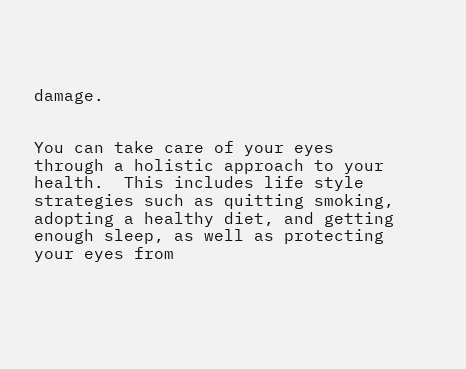damage.


You can take care of your eyes through a holistic approach to your health.  This includes life style strategies such as quitting smoking, adopting a healthy diet, and getting enough sleep, as well as protecting your eyes from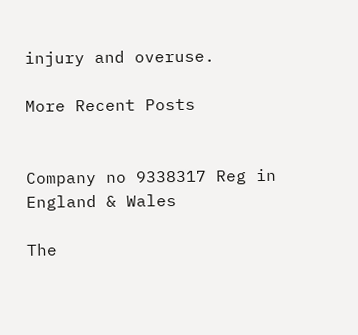injury and overuse.

More Recent Posts


Company no 9338317 Reg in England & Wales

The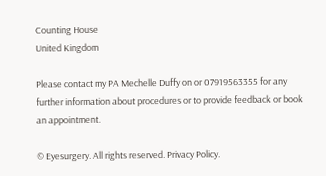Counting House
United Kingdom

Please contact my PA Mechelle Duffy on or 07919563355 for any further information about procedures or to provide feedback or book an appointment.

© Eyesurgery. All rights reserved. Privacy Policy.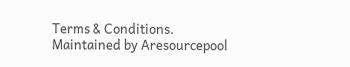Terms & Conditions.
Maintained by Aresourcepool